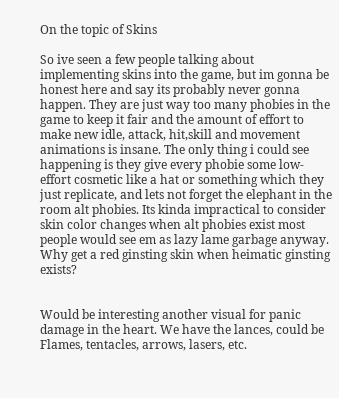On the topic of Skins

So ive seen a few people talking about implementing skins into the game, but im gonna be honest here and say its probably never gonna happen. They are just way too many phobies in the game to keep it fair and the amount of effort to make new idle, attack, hit,skill and movement animations is insane. The only thing i could see happening is they give every phobie some low-effort cosmetic like a hat or something which they just replicate, and lets not forget the elephant in the room alt phobies. Its kinda impractical to consider skin color changes when alt phobies exist most people would see em as lazy lame garbage anyway. Why get a red ginsting skin when heimatic ginsting exists?


Would be interesting another visual for panic damage in the heart. We have the lances, could be Flames, tentacles, arrows, lasers, etc.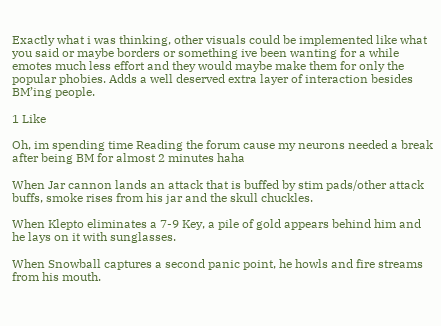Exactly what i was thinking, other visuals could be implemented like what you said or maybe borders or something ive been wanting for a while emotes much less effort and they would maybe make them for only the popular phobies. Adds a well deserved extra layer of interaction besides BM’ing people.

1 Like

Oh, im spending time Reading the forum cause my neurons needed a break after being BM for almost 2 minutes haha

When Jar cannon lands an attack that is buffed by stim pads/other attack buffs, smoke rises from his jar and the skull chuckles.

When Klepto eliminates a 7-9 Key, a pile of gold appears behind him and he lays on it with sunglasses.

When Snowball captures a second panic point, he howls and fire streams from his mouth.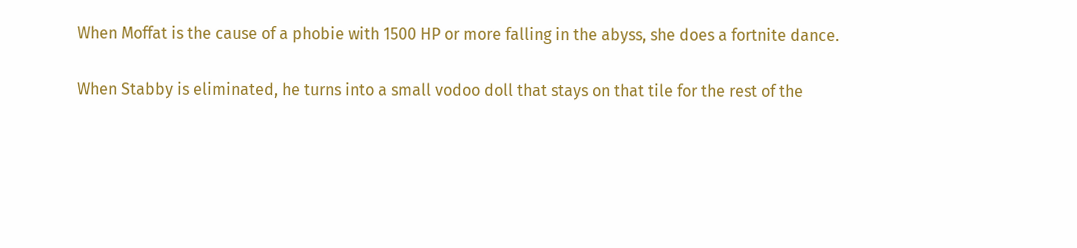When Moffat is the cause of a phobie with 1500 HP or more falling in the abyss, she does a fortnite dance.

When Stabby is eliminated, he turns into a small vodoo doll that stays on that tile for the rest of the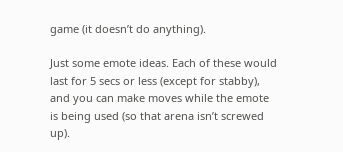game (it doesn’t do anything).

Just some emote ideas. Each of these would last for 5 secs or less (except for stabby), and you can make moves while the emote is being used (so that arena isn’t screwed up).